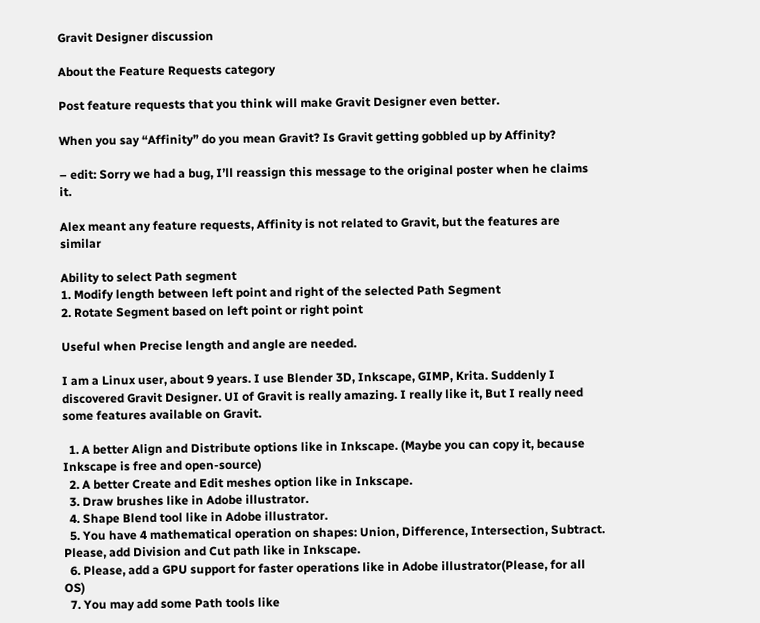Gravit Designer discussion

About the Feature Requests category

Post feature requests that you think will make Gravit Designer even better.

When you say “Affinity” do you mean Gravit? Is Gravit getting gobbled up by Affinity?

– edit: Sorry we had a bug, I’ll reassign this message to the original poster when he claims it.

Alex meant any feature requests, Affinity is not related to Gravit, but the features are similar

Ability to select Path segment
1. Modify length between left point and right of the selected Path Segment
2. Rotate Segment based on left point or right point

Useful when Precise length and angle are needed.

I am a Linux user, about 9 years. I use Blender 3D, Inkscape, GIMP, Krita. Suddenly I discovered Gravit Designer. UI of Gravit is really amazing. I really like it, But I really need some features available on Gravit.

  1. A better Align and Distribute options like in Inkscape. (Maybe you can copy it, because Inkscape is free and open-source)
  2. A better Create and Edit meshes option like in Inkscape.
  3. Draw brushes like in Adobe illustrator.
  4. Shape Blend tool like in Adobe illustrator.
  5. You have 4 mathematical operation on shapes: Union, Difference, Intersection, Subtract. Please, add Division and Cut path like in Inkscape.
  6. Please, add a GPU support for faster operations like in Adobe illustrator(Please, for all OS)
  7. You may add some Path tools like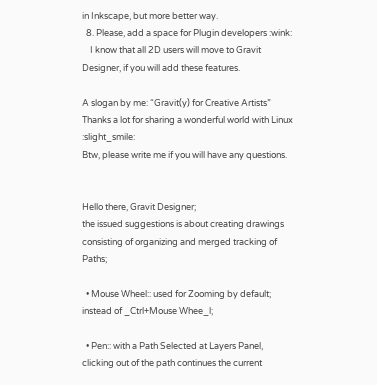in Inkscape, but more better way.
  8. Please, add a space for Plugin developers :wink:
    I know that all 2D users will move to Gravit Designer, if you will add these features.

A slogan by me: “Gravit(y) for Creative Artists”
Thanks a lot for sharing a wonderful world with Linux :slight_smile:
Btw, please write me if you will have any questions.


Hello there, Gravit Designer;
the issued suggestions is about creating drawings consisting of organizing and merged tracking of Paths;

  • Mouse Wheel:: used for Zooming by default; instead of _Ctrl+Mouse Whee_l;

  • Pen:: with a Path Selected at Layers Panel, clicking out of the path continues the current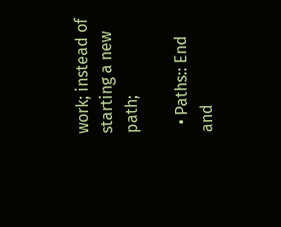work; instead of starting a new path;

  • Paths:: End and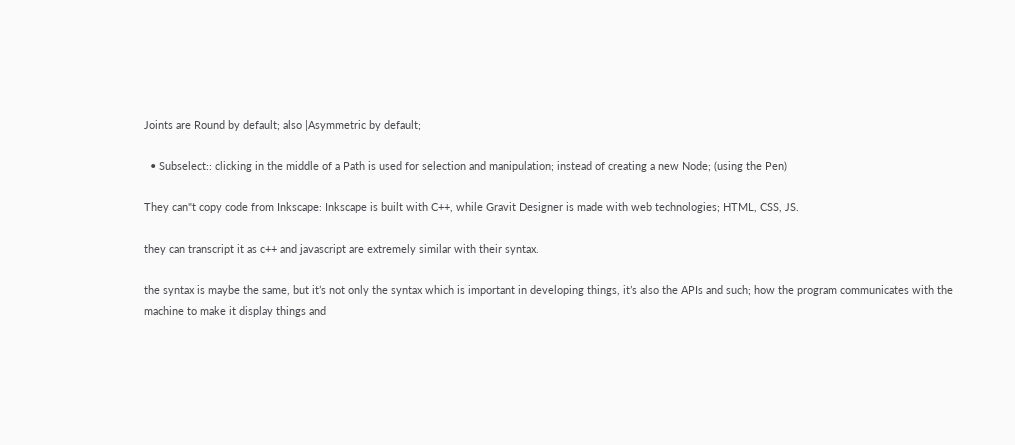Joints are Round by default; also |Asymmetric by default;

  • Subselect:: clicking in the middle of a Path is used for selection and manipulation; instead of creating a new Node; (using the Pen)

They can"t copy code from Inkscape: Inkscape is built with C++, while Gravit Designer is made with web technologies; HTML, CSS, JS.

they can transcript it as c++ and javascript are extremely similar with their syntax.

the syntax is maybe the same, but it’s not only the syntax which is important in developing things, it’s also the APIs and such; how the program communicates with the machine to make it display things and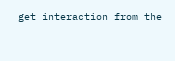get interaction from the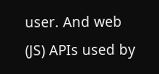user. And web (JS) APIs used by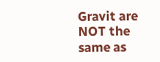Gravit are NOT the same as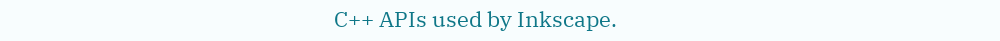C++ APIs used by Inkscape.